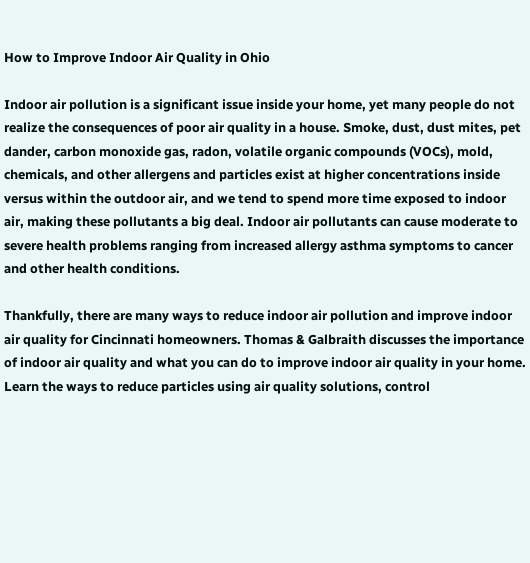How to Improve Indoor Air Quality in Ohio

Indoor air pollution is a significant issue inside your home, yet many people do not realize the consequences of poor air quality in a house. Smoke, dust, dust mites, pet dander, carbon monoxide gas, radon, volatile organic compounds (VOCs), mold, chemicals, and other allergens and particles exist at higher concentrations inside versus within the outdoor air, and we tend to spend more time exposed to indoor air, making these pollutants a big deal. Indoor air pollutants can cause moderate to severe health problems ranging from increased allergy asthma symptoms to cancer and other health conditions.

Thankfully, there are many ways to reduce indoor air pollution and improve indoor air quality for Cincinnati homeowners. Thomas & Galbraith discusses the importance of indoor air quality and what you can do to improve indoor air quality in your home. Learn the ways to reduce particles using air quality solutions, control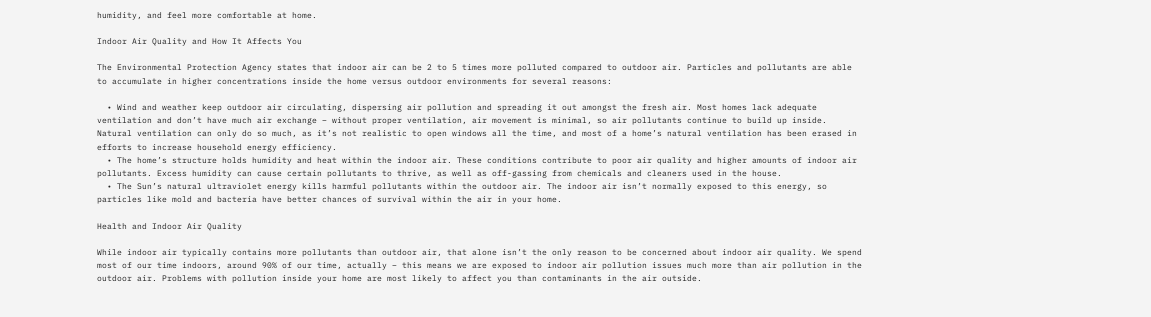humidity, and feel more comfortable at home.

Indoor Air Quality and How It Affects You

The Environmental Protection Agency states that indoor air can be 2 to 5 times more polluted compared to outdoor air. Particles and pollutants are able to accumulate in higher concentrations inside the home versus outdoor environments for several reasons:

  • Wind and weather keep outdoor air circulating, dispersing air pollution and spreading it out amongst the fresh air. Most homes lack adequate ventilation and don’t have much air exchange – without proper ventilation, air movement is minimal, so air pollutants continue to build up inside. Natural ventilation can only do so much, as it’s not realistic to open windows all the time, and most of a home’s natural ventilation has been erased in efforts to increase household energy efficiency.
  • The home’s structure holds humidity and heat within the indoor air. These conditions contribute to poor air quality and higher amounts of indoor air pollutants. Excess humidity can cause certain pollutants to thrive, as well as off-gassing from chemicals and cleaners used in the house.
  • The Sun’s natural ultraviolet energy kills harmful pollutants within the outdoor air. The indoor air isn’t normally exposed to this energy, so particles like mold and bacteria have better chances of survival within the air in your home.

Health and Indoor Air Quality

While indoor air typically contains more pollutants than outdoor air, that alone isn’t the only reason to be concerned about indoor air quality. We spend most of our time indoors, around 90% of our time, actually – this means we are exposed to indoor air pollution issues much more than air pollution in the outdoor air. Problems with pollution inside your home are most likely to affect you than contaminants in the air outside.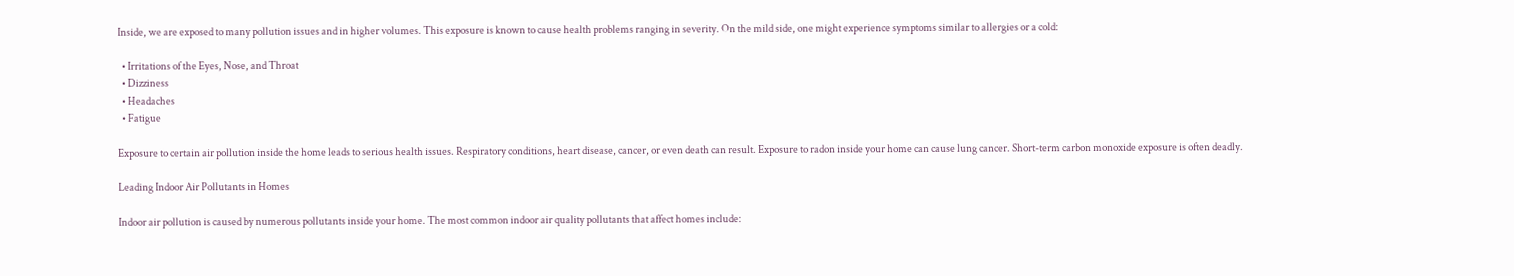Inside, we are exposed to many pollution issues and in higher volumes. This exposure is known to cause health problems ranging in severity. On the mild side, one might experience symptoms similar to allergies or a cold:

  • Irritations of the Eyes, Nose, and Throat
  • Dizziness
  • Headaches
  • Fatigue

Exposure to certain air pollution inside the home leads to serious health issues. Respiratory conditions, heart disease, cancer, or even death can result. Exposure to radon inside your home can cause lung cancer. Short-term carbon monoxide exposure is often deadly.

Leading Indoor Air Pollutants in Homes

Indoor air pollution is caused by numerous pollutants inside your home. The most common indoor air quality pollutants that affect homes include: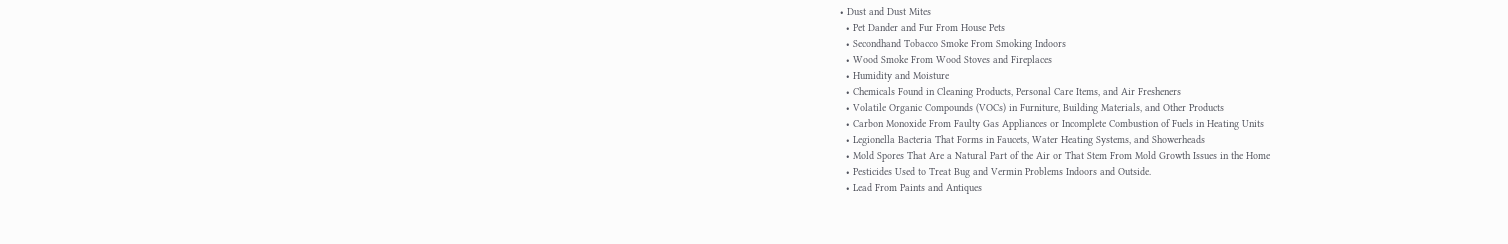• Dust and Dust Mites
  • Pet Dander and Fur From House Pets
  • Secondhand Tobacco Smoke From Smoking Indoors
  • Wood Smoke From Wood Stoves and Fireplaces
  • Humidity and Moisture
  • Chemicals Found in Cleaning Products, Personal Care Items, and Air Fresheners
  • Volatile Organic Compounds (VOCs) in Furniture, Building Materials, and Other Products
  • Carbon Monoxide From Faulty Gas Appliances or Incomplete Combustion of Fuels in Heating Units
  • Legionella Bacteria That Forms in Faucets, Water Heating Systems, and Showerheads
  • Mold Spores That Are a Natural Part of the Air or That Stem From Mold Growth Issues in the Home
  • Pesticides Used to Treat Bug and Vermin Problems Indoors and Outside.
  • Lead From Paints and Antiques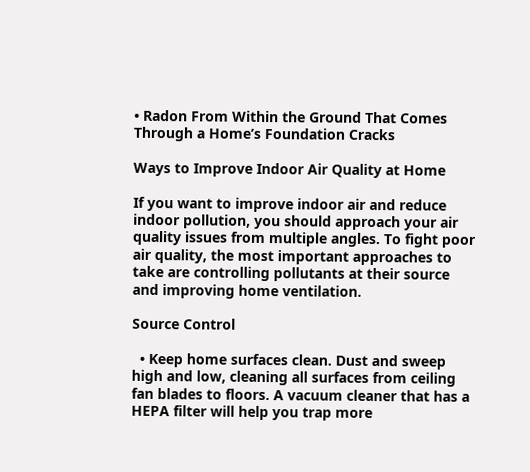• Radon From Within the Ground That Comes Through a Home’s Foundation Cracks

Ways to Improve Indoor Air Quality at Home

If you want to improve indoor air and reduce indoor pollution, you should approach your air quality issues from multiple angles. To fight poor air quality, the most important approaches to take are controlling pollutants at their source and improving home ventilation.

Source Control

  • Keep home surfaces clean. Dust and sweep high and low, cleaning all surfaces from ceiling fan blades to floors. A vacuum cleaner that has a HEPA filter will help you trap more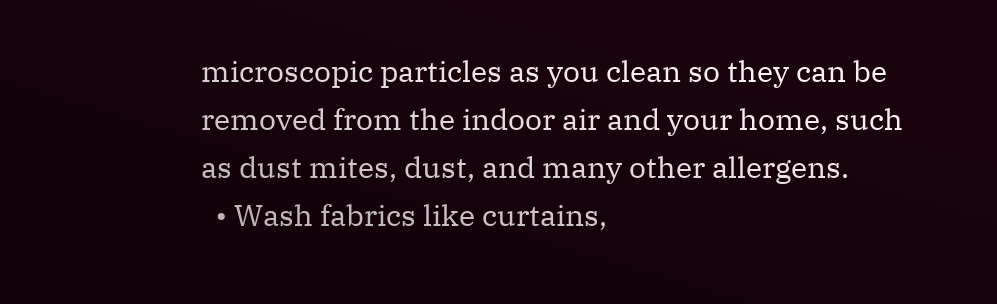microscopic particles as you clean so they can be removed from the indoor air and your home, such as dust mites, dust, and many other allergens.
  • Wash fabrics like curtains,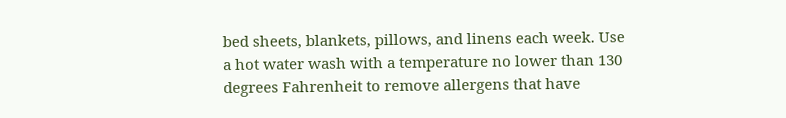bed sheets, blankets, pillows, and linens each week. Use a hot water wash with a temperature no lower than 130 degrees Fahrenheit to remove allergens that have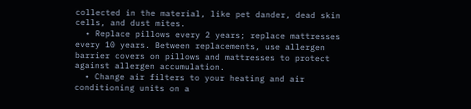collected in the material, like pet dander, dead skin cells, and dust mites.
  • Replace pillows every 2 years; replace mattresses every 10 years. Between replacements, use allergen barrier covers on pillows and mattresses to protect against allergen accumulation.
  • Change air filters to your heating and air conditioning units on a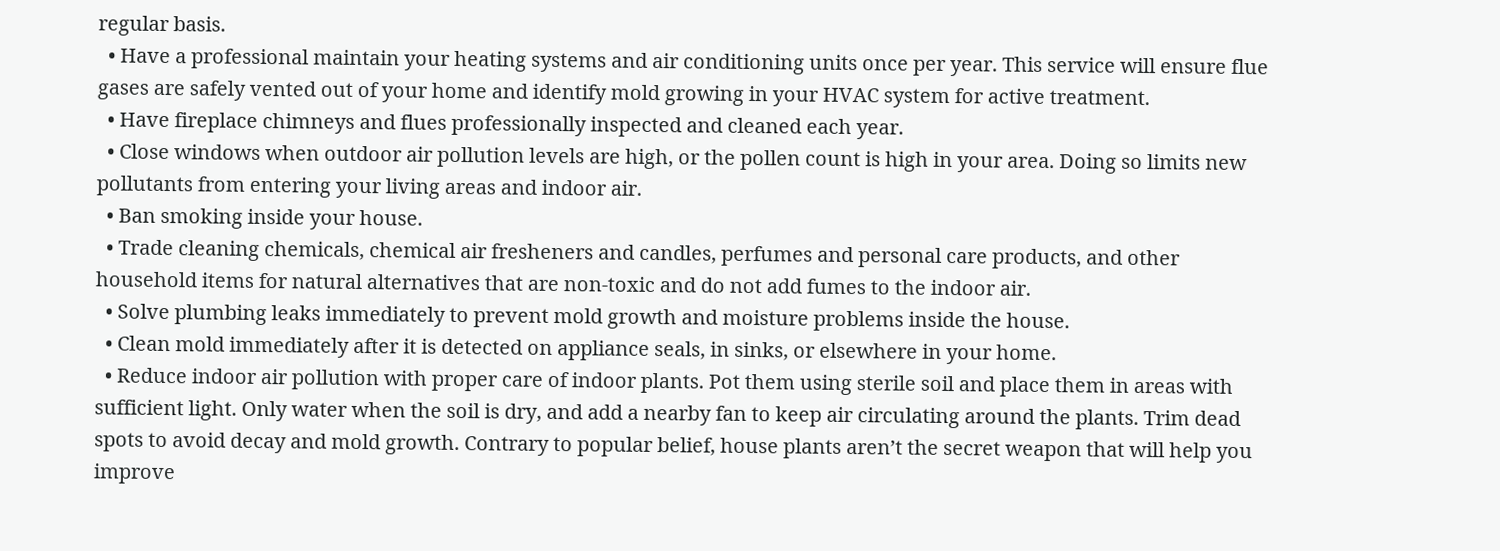regular basis.
  • Have a professional maintain your heating systems and air conditioning units once per year. This service will ensure flue gases are safely vented out of your home and identify mold growing in your HVAC system for active treatment.
  • Have fireplace chimneys and flues professionally inspected and cleaned each year.
  • Close windows when outdoor air pollution levels are high, or the pollen count is high in your area. Doing so limits new pollutants from entering your living areas and indoor air.
  • Ban smoking inside your house.
  • Trade cleaning chemicals, chemical air fresheners and candles, perfumes and personal care products, and other household items for natural alternatives that are non-toxic and do not add fumes to the indoor air.
  • Solve plumbing leaks immediately to prevent mold growth and moisture problems inside the house.
  • Clean mold immediately after it is detected on appliance seals, in sinks, or elsewhere in your home.
  • Reduce indoor air pollution with proper care of indoor plants. Pot them using sterile soil and place them in areas with sufficient light. Only water when the soil is dry, and add a nearby fan to keep air circulating around the plants. Trim dead spots to avoid decay and mold growth. Contrary to popular belief, house plants aren’t the secret weapon that will help you improve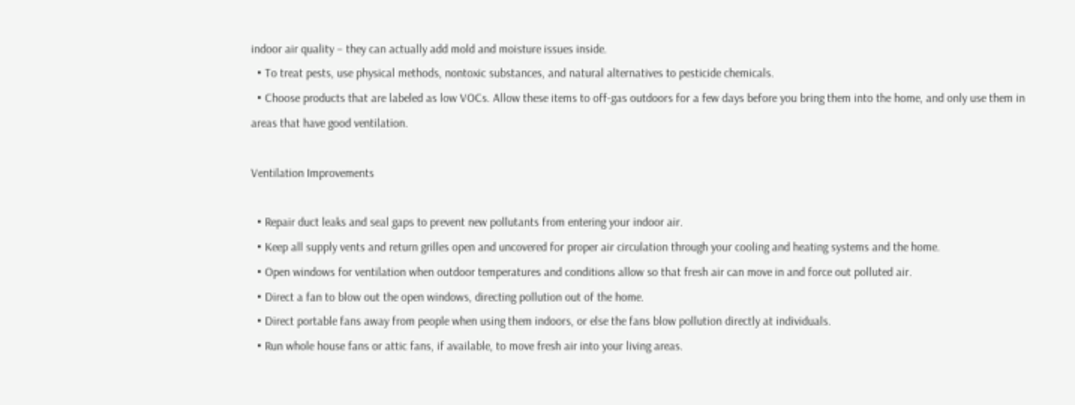indoor air quality – they can actually add mold and moisture issues inside.
  • To treat pests, use physical methods, nontoxic substances, and natural alternatives to pesticide chemicals.
  • Choose products that are labeled as low VOCs. Allow these items to off-gas outdoors for a few days before you bring them into the home, and only use them in areas that have good ventilation.

Ventilation Improvements

  • Repair duct leaks and seal gaps to prevent new pollutants from entering your indoor air.
  • Keep all supply vents and return grilles open and uncovered for proper air circulation through your cooling and heating systems and the home.
  • Open windows for ventilation when outdoor temperatures and conditions allow so that fresh air can move in and force out polluted air.
  • Direct a fan to blow out the open windows, directing pollution out of the home.
  • Direct portable fans away from people when using them indoors, or else the fans blow pollution directly at individuals.
  • Run whole house fans or attic fans, if available, to move fresh air into your living areas.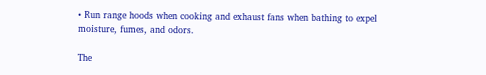• Run range hoods when cooking and exhaust fans when bathing to expel moisture, fumes, and odors.

The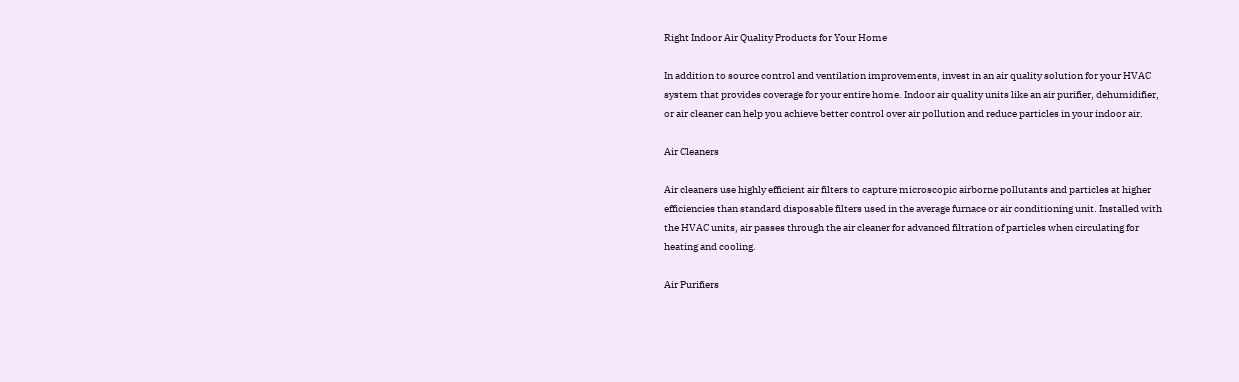Right Indoor Air Quality Products for Your Home

In addition to source control and ventilation improvements, invest in an air quality solution for your HVAC system that provides coverage for your entire home. Indoor air quality units like an air purifier, dehumidifier, or air cleaner can help you achieve better control over air pollution and reduce particles in your indoor air.

Air Cleaners

Air cleaners use highly efficient air filters to capture microscopic airborne pollutants and particles at higher efficiencies than standard disposable filters used in the average furnace or air conditioning unit. Installed with the HVAC units, air passes through the air cleaner for advanced filtration of particles when circulating for heating and cooling.

Air Purifiers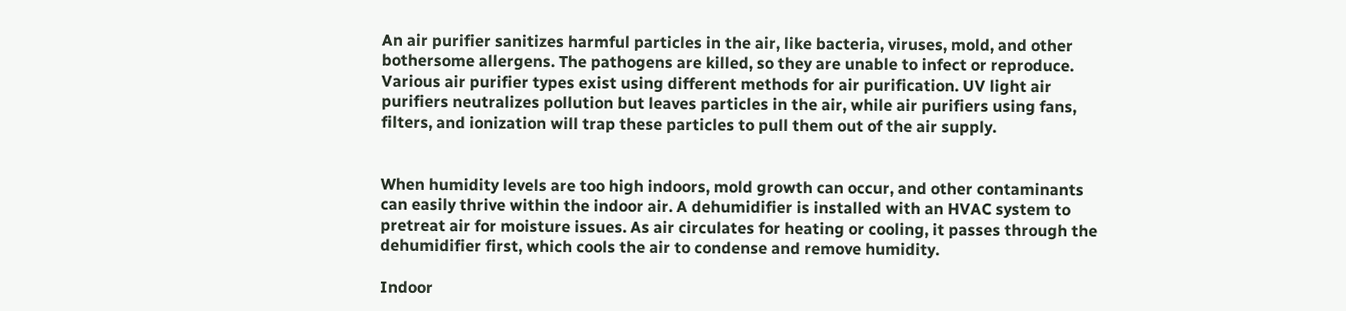An air purifier sanitizes harmful particles in the air, like bacteria, viruses, mold, and other bothersome allergens. The pathogens are killed, so they are unable to infect or reproduce. Various air purifier types exist using different methods for air purification. UV light air purifiers neutralizes pollution but leaves particles in the air, while air purifiers using fans, filters, and ionization will trap these particles to pull them out of the air supply.


When humidity levels are too high indoors, mold growth can occur, and other contaminants can easily thrive within the indoor air. A dehumidifier is installed with an HVAC system to pretreat air for moisture issues. As air circulates for heating or cooling, it passes through the dehumidifier first, which cools the air to condense and remove humidity.

Indoor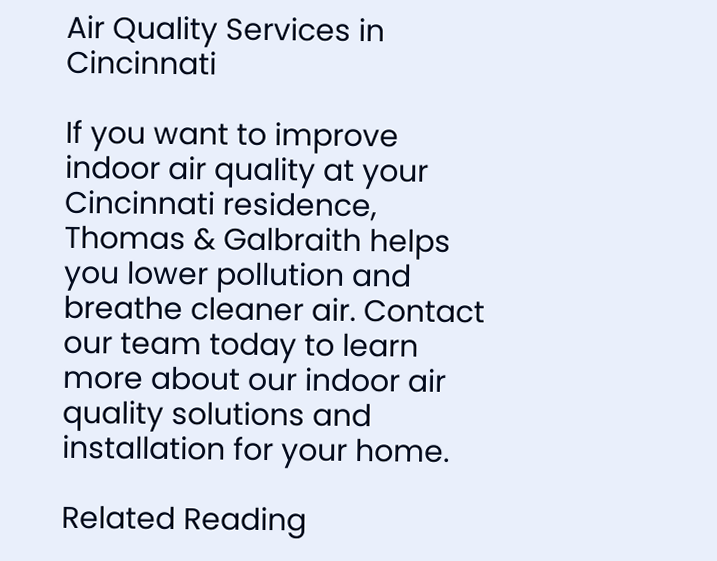Air Quality Services in Cincinnati

If you want to improve indoor air quality at your Cincinnati residence, Thomas & Galbraith helps you lower pollution and breathe cleaner air. Contact our team today to learn more about our indoor air quality solutions and installation for your home.

Related Reading